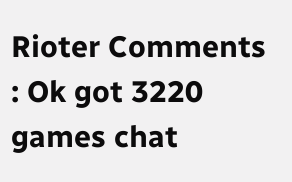Rioter Comments
: Ok got 3220 games chat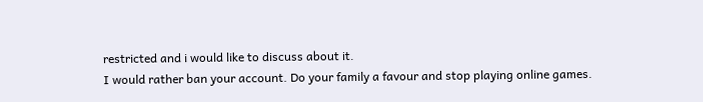restricted and i would like to discuss about it.
I would rather ban your account. Do your family a favour and stop playing online games.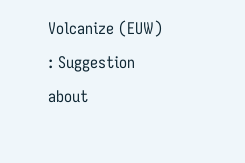Volcanize (EUW)
: Suggestion about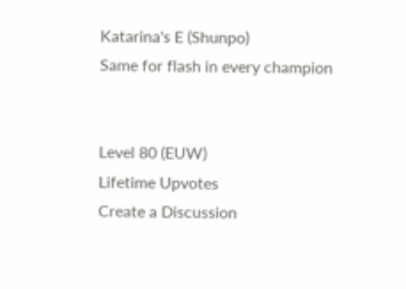Katarina's E (Shunpo)
Same for flash in every champion


Level 80 (EUW)
Lifetime Upvotes
Create a Discussion